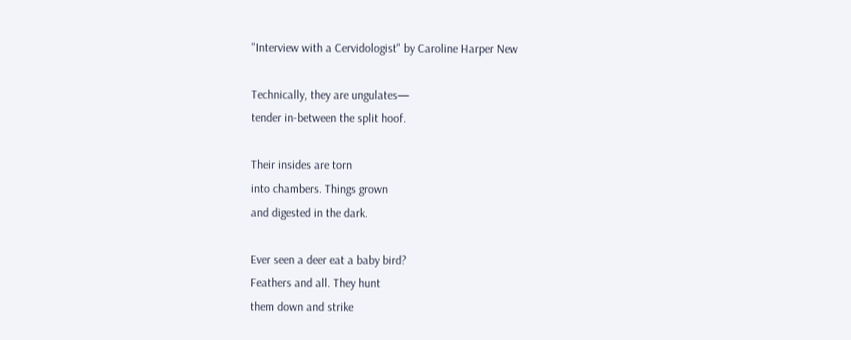"Interview with a Cervidologist" by Caroline Harper New

Technically, they are ungulates—
tender in-between the split hoof.

Their insides are torn
into chambers. Things grown
and digested in the dark.

Ever seen a deer eat a baby bird?
Feathers and all. They hunt
them down and strike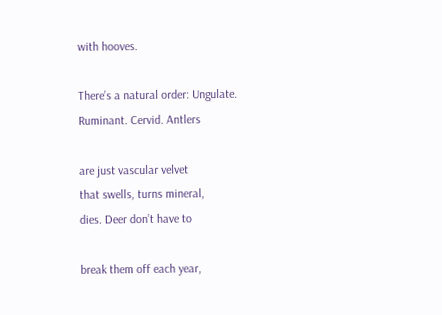with hooves.

There’s a natural order: Ungulate.
Ruminant. Cervid. Antlers

are just vascular velvet
that swells, turns mineral,
dies. Deer don’t have to

break them off each year,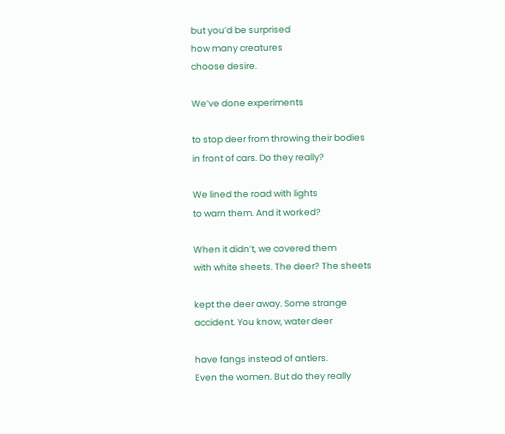but you’d be surprised
how many creatures
choose desire.

We’ve done experiments

to stop deer from throwing their bodies
in front of cars. Do they really?

We lined the road with lights
to warn them. And it worked?

When it didn’t, we covered them
with white sheets. The deer? The sheets

kept the deer away. Some strange
accident. You know, water deer

have fangs instead of antlers.
Even the women. But do they really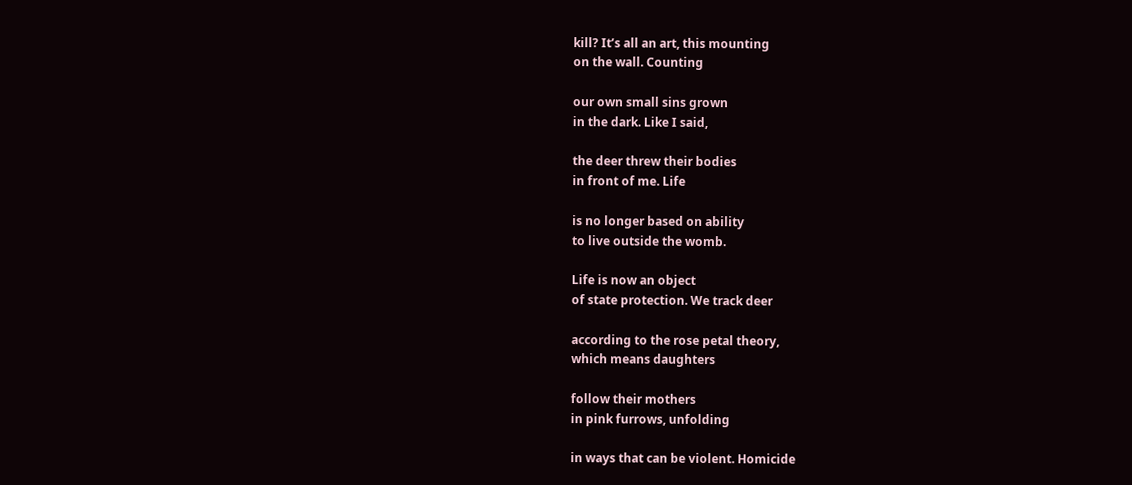kill? It’s all an art, this mounting
on the wall. Counting

our own small sins grown
in the dark. Like I said,

the deer threw their bodies
in front of me. Life

is no longer based on ability
to live outside the womb.

Life is now an object
of state protection. We track deer

according to the rose petal theory,
which means daughters

follow their mothers
in pink furrows, unfolding

in ways that can be violent. Homicide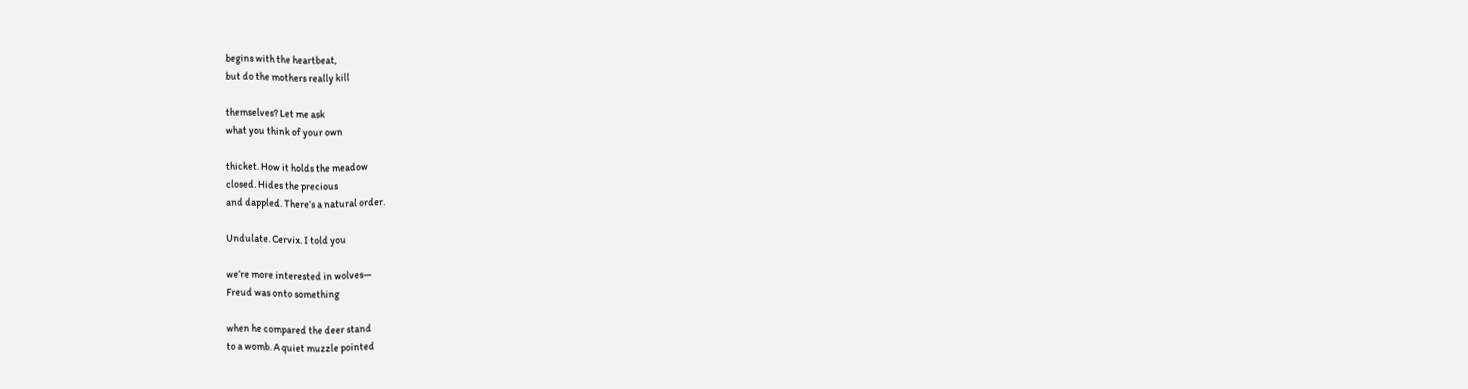begins with the heartbeat,
but do the mothers really kill

themselves? Let me ask
what you think of your own

thicket. How it holds the meadow
closed. Hides the precious
and dappled. There’s a natural order.

Undulate. Cervix. I told you

we’re more interested in wolves—
Freud was onto something

when he compared the deer stand
to a womb. A quiet muzzle pointed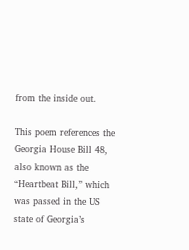from the inside out.

This poem references the Georgia House Bill 48, also known as the “Heartbeat Bill,” which was passed in the US state of Georgia’s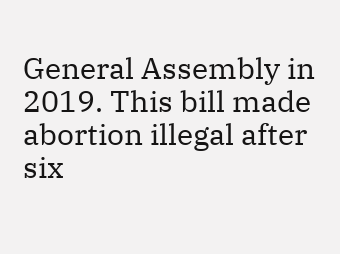General Assembly in 2019. This bill made abortion illegal after six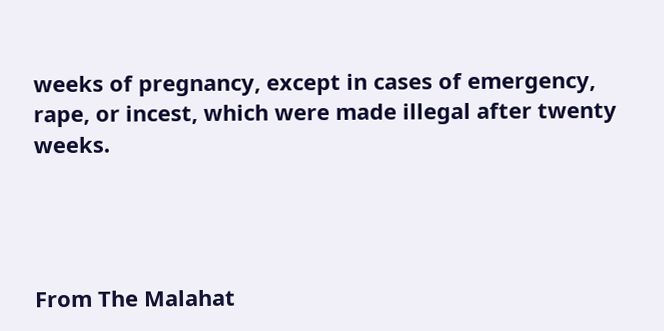weeks of pregnancy, except in cases of emergency, rape, or incest, which were made illegal after twenty weeks.




From The Malahat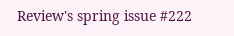Review's spring issue #222